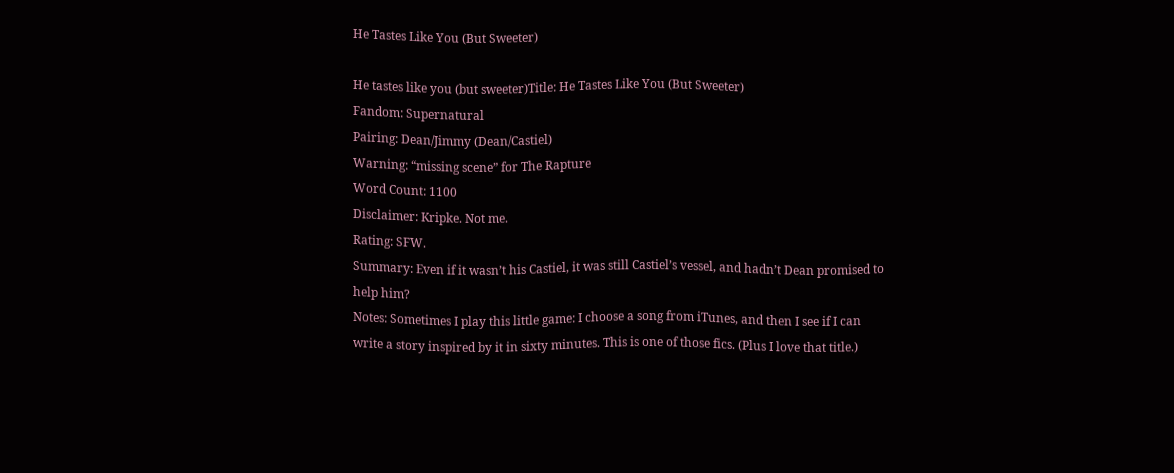He Tastes Like You (But Sweeter)

He tastes like you (but sweeter)Title: He Tastes Like You (But Sweeter)
Fandom: Supernatural
Pairing: Dean/Jimmy (Dean/Castiel)
Warning: “missing scene” for The Rapture
Word Count: 1100
Disclaimer: Kripke. Not me.
Rating: SFW.
Summary: Even if it wasn’t his Castiel, it was still Castiel’s vessel, and hadn’t Dean promised to help him?
Notes: Sometimes I play this little game: I choose a song from iTunes, and then I see if I can write a story inspired by it in sixty minutes. This is one of those fics. (Plus I love that title.)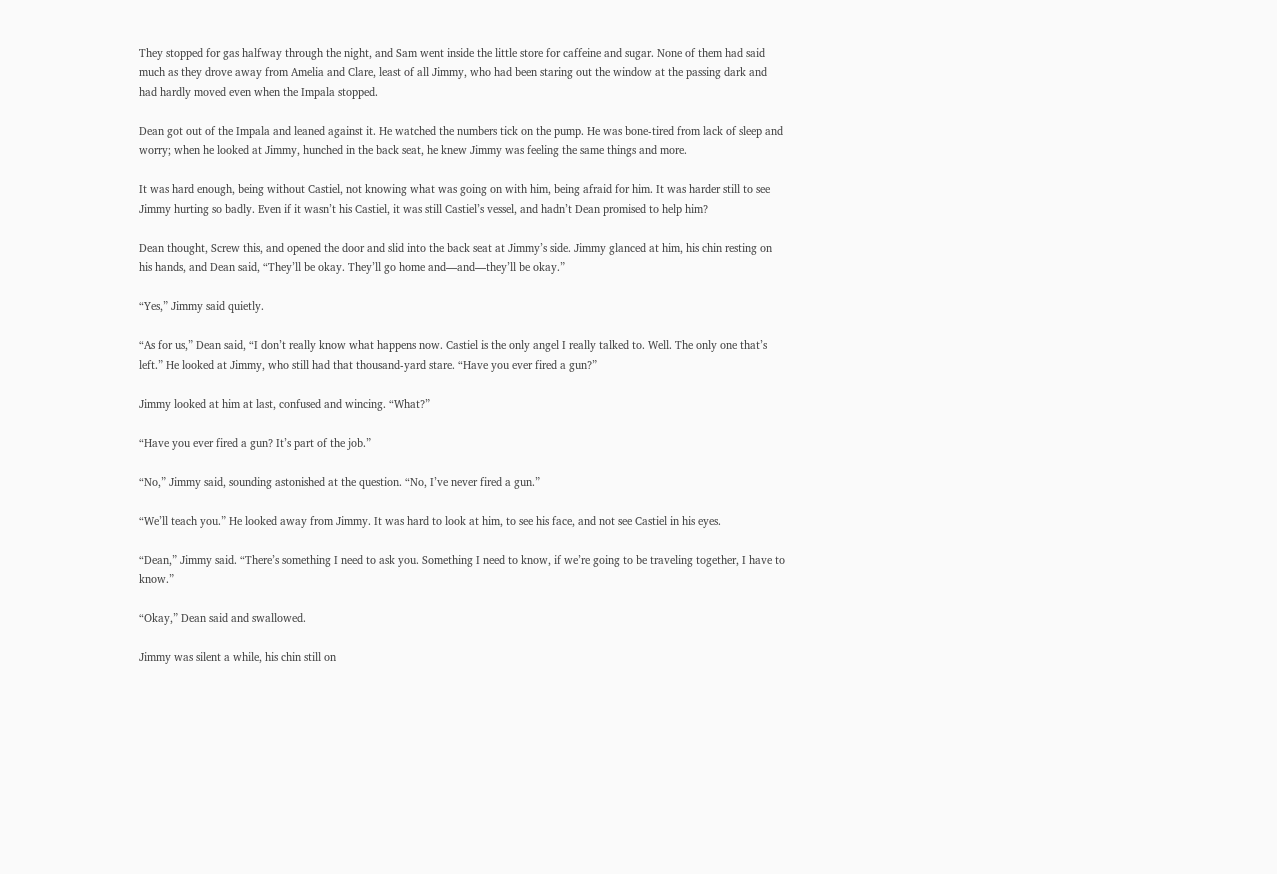They stopped for gas halfway through the night, and Sam went inside the little store for caffeine and sugar. None of them had said much as they drove away from Amelia and Clare, least of all Jimmy, who had been staring out the window at the passing dark and had hardly moved even when the Impala stopped.

Dean got out of the Impala and leaned against it. He watched the numbers tick on the pump. He was bone-tired from lack of sleep and worry; when he looked at Jimmy, hunched in the back seat, he knew Jimmy was feeling the same things and more.

It was hard enough, being without Castiel, not knowing what was going on with him, being afraid for him. It was harder still to see Jimmy hurting so badly. Even if it wasn’t his Castiel, it was still Castiel’s vessel, and hadn’t Dean promised to help him?

Dean thought, Screw this, and opened the door and slid into the back seat at Jimmy’s side. Jimmy glanced at him, his chin resting on his hands, and Dean said, “They’ll be okay. They’ll go home and—and—they’ll be okay.”

“Yes,” Jimmy said quietly.

“As for us,” Dean said, “I don’t really know what happens now. Castiel is the only angel I really talked to. Well. The only one that’s left.” He looked at Jimmy, who still had that thousand-yard stare. “Have you ever fired a gun?”

Jimmy looked at him at last, confused and wincing. “What?”

“Have you ever fired a gun? It’s part of the job.”

“No,” Jimmy said, sounding astonished at the question. “No, I’ve never fired a gun.”

“We’ll teach you.” He looked away from Jimmy. It was hard to look at him, to see his face, and not see Castiel in his eyes.

“Dean,” Jimmy said. “There’s something I need to ask you. Something I need to know, if we’re going to be traveling together, I have to know.”

“Okay,” Dean said and swallowed.

Jimmy was silent a while, his chin still on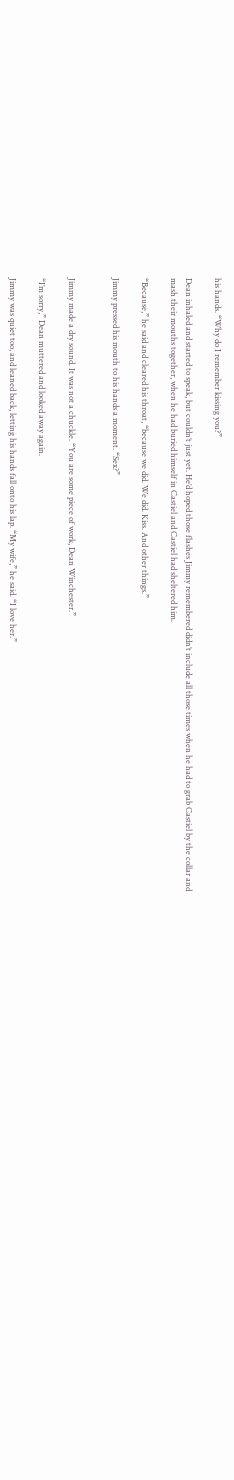his hands. “Why do I remember kissing you?”

Dean inhaled and started to speak, but couldn’t just yet. He’d hoped those flashes Jimmy remembered didn’t include all those times when he had to grab Castiel by the collar and mash their mouths together, when he had buried himself in Castiel and Castiel had sheltered him.

“Because,” he said and cleared his throat, “because we did. We did. Kiss. And other things.”

Jimmy pressed his mouth to his hands a moment. “Sex?”


Jimmy made a dry sound. It was not a chuckle. “You are some piece of work, Dean Winchester.”

“I’m sorry,” Dean muttered and looked away again.

Jimmy was quiet too, and leaned back, letting his hands fall onto his lap. “My wife,” he said. “I love her.”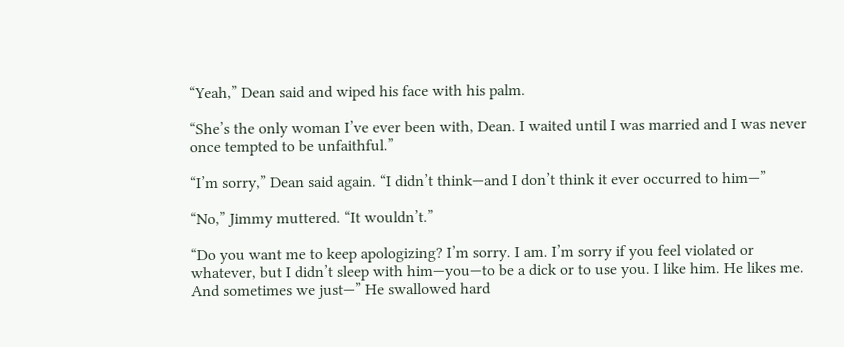“Yeah,” Dean said and wiped his face with his palm.

“She’s the only woman I’ve ever been with, Dean. I waited until I was married and I was never once tempted to be unfaithful.”

“I’m sorry,” Dean said again. “I didn’t think—and I don’t think it ever occurred to him—”

“No,” Jimmy muttered. “It wouldn’t.”

“Do you want me to keep apologizing? I’m sorry. I am. I’m sorry if you feel violated or whatever, but I didn’t sleep with him—you—to be a dick or to use you. I like him. He likes me. And sometimes we just—” He swallowed hard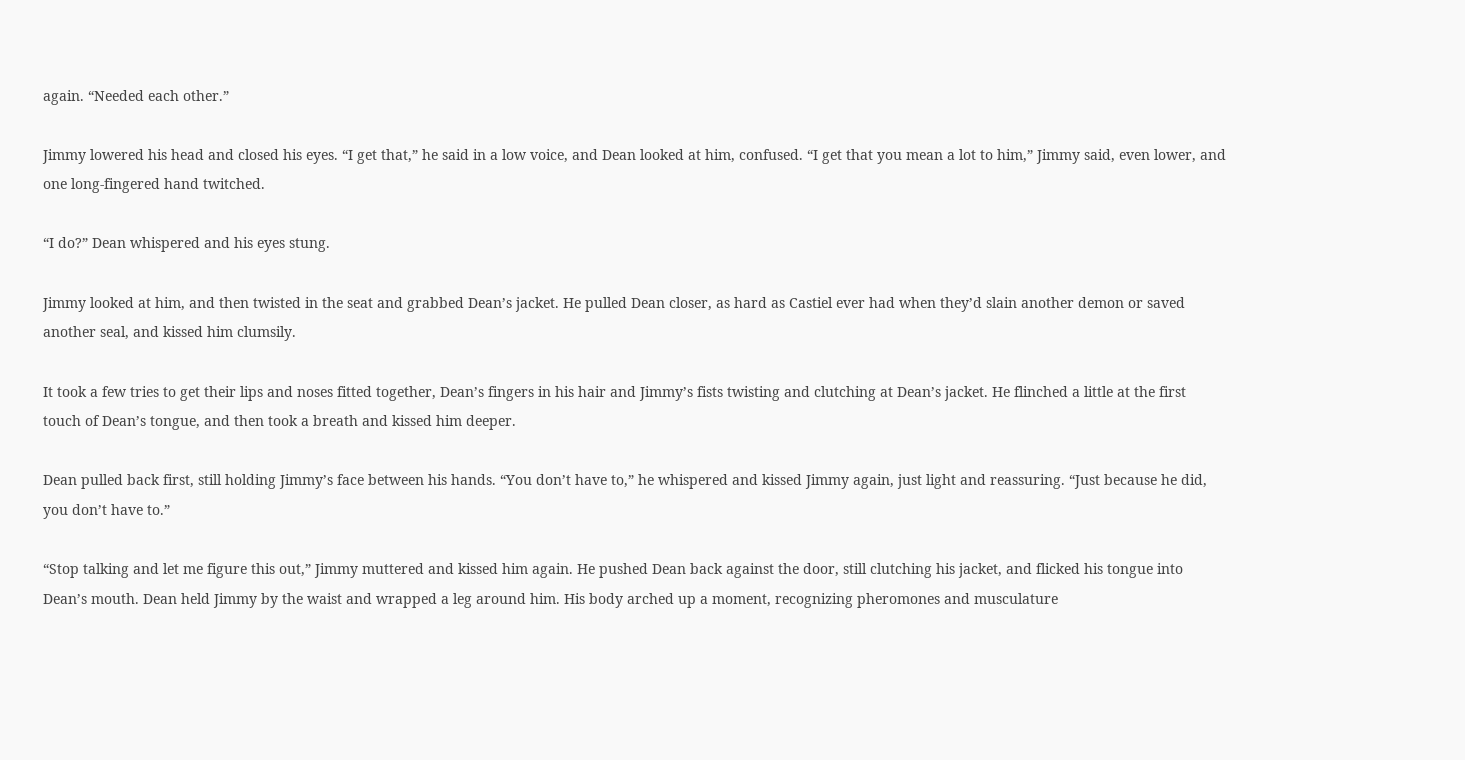again. “Needed each other.”

Jimmy lowered his head and closed his eyes. “I get that,” he said in a low voice, and Dean looked at him, confused. “I get that you mean a lot to him,” Jimmy said, even lower, and one long-fingered hand twitched.

“I do?” Dean whispered and his eyes stung.

Jimmy looked at him, and then twisted in the seat and grabbed Dean’s jacket. He pulled Dean closer, as hard as Castiel ever had when they’d slain another demon or saved another seal, and kissed him clumsily.

It took a few tries to get their lips and noses fitted together, Dean’s fingers in his hair and Jimmy’s fists twisting and clutching at Dean’s jacket. He flinched a little at the first touch of Dean’s tongue, and then took a breath and kissed him deeper.

Dean pulled back first, still holding Jimmy’s face between his hands. “You don’t have to,” he whispered and kissed Jimmy again, just light and reassuring. “Just because he did, you don’t have to.”

“Stop talking and let me figure this out,” Jimmy muttered and kissed him again. He pushed Dean back against the door, still clutching his jacket, and flicked his tongue into Dean’s mouth. Dean held Jimmy by the waist and wrapped a leg around him. His body arched up a moment, recognizing pheromones and musculature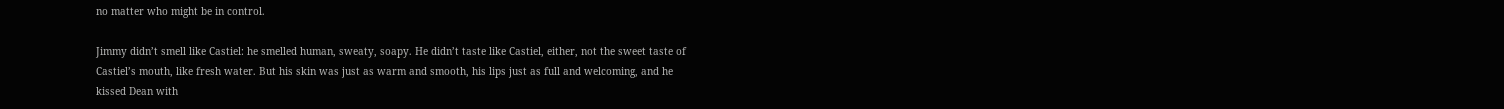no matter who might be in control.

Jimmy didn’t smell like Castiel: he smelled human, sweaty, soapy. He didn’t taste like Castiel, either, not the sweet taste of Castiel’s mouth, like fresh water. But his skin was just as warm and smooth, his lips just as full and welcoming, and he kissed Dean with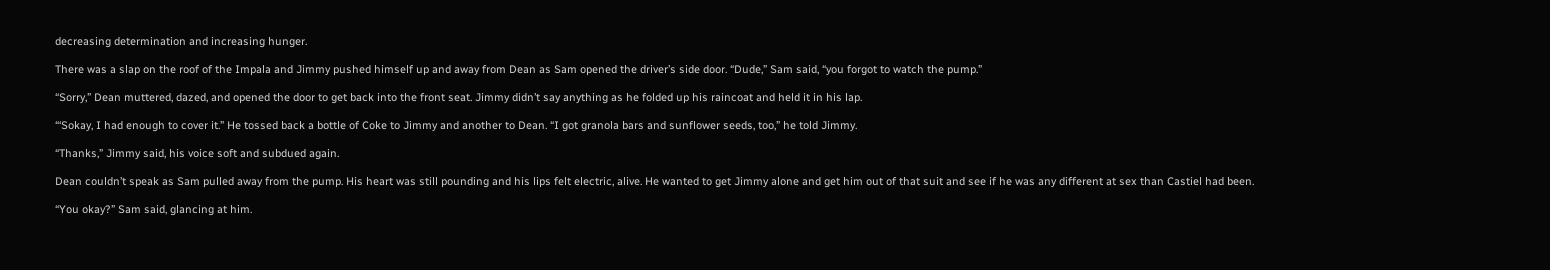decreasing determination and increasing hunger.

There was a slap on the roof of the Impala and Jimmy pushed himself up and away from Dean as Sam opened the driver’s side door. “Dude,” Sam said, “you forgot to watch the pump.”

“Sorry,” Dean muttered, dazed, and opened the door to get back into the front seat. Jimmy didn’t say anything as he folded up his raincoat and held it in his lap.

“‘Sokay, I had enough to cover it.” He tossed back a bottle of Coke to Jimmy and another to Dean. “I got granola bars and sunflower seeds, too,” he told Jimmy.

“Thanks,” Jimmy said, his voice soft and subdued again.

Dean couldn’t speak as Sam pulled away from the pump. His heart was still pounding and his lips felt electric, alive. He wanted to get Jimmy alone and get him out of that suit and see if he was any different at sex than Castiel had been.

“You okay?” Sam said, glancing at him.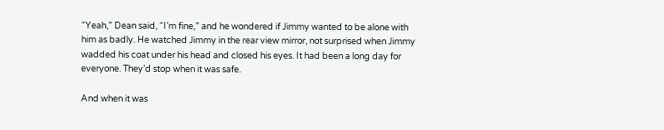“Yeah,” Dean said, “I’m fine,” and he wondered if Jimmy wanted to be alone with him as badly. He watched Jimmy in the rear view mirror, not surprised when Jimmy wadded his coat under his head and closed his eyes. It had been a long day for everyone. They’d stop when it was safe.

And when it was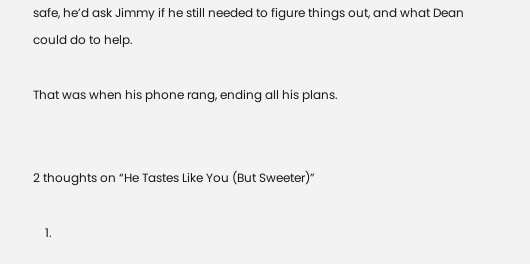safe, he’d ask Jimmy if he still needed to figure things out, and what Dean could do to help.

That was when his phone rang, ending all his plans.


2 thoughts on “He Tastes Like You (But Sweeter)”

    1.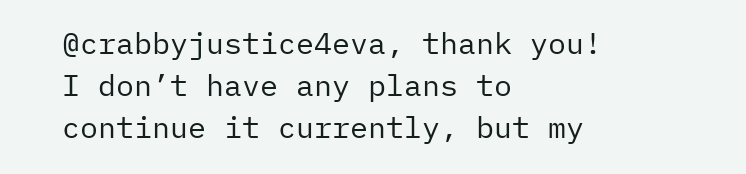@crabbyjustice4eva, thank you! I don’t have any plans to continue it currently, but my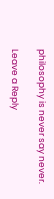philosophy is never say never.

Leave a Reply